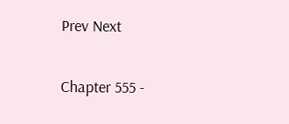Prev Next

Chapter 555 -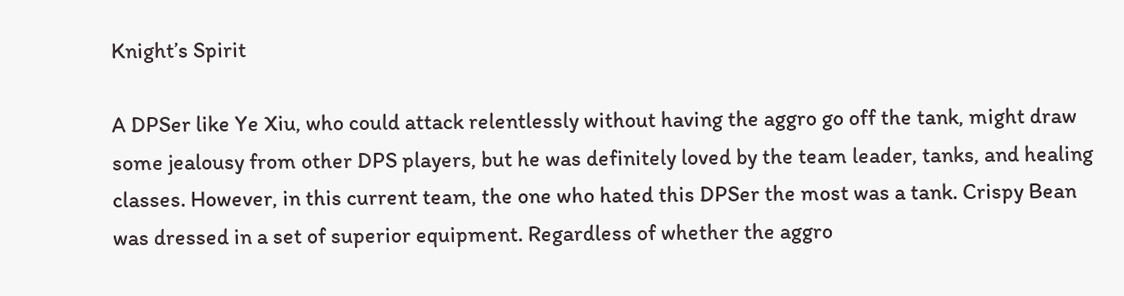Knight’s Spirit

A DPSer like Ye Xiu, who could attack relentlessly without having the aggro go off the tank, might draw some jealousy from other DPS players, but he was definitely loved by the team leader, tanks, and healing classes. However, in this current team, the one who hated this DPSer the most was a tank. Crispy Bean was dressed in a set of superior equipment. Regardless of whether the aggro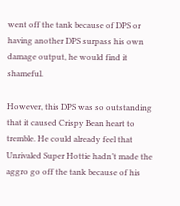went off the tank because of DPS or having another DPS surpass his own damage output, he would find it shameful.

However, this DPS was so outstanding that it caused Crispy Bean heart to tremble. He could already feel that Unrivaled Super Hottie hadn’t made the aggro go off the tank because of his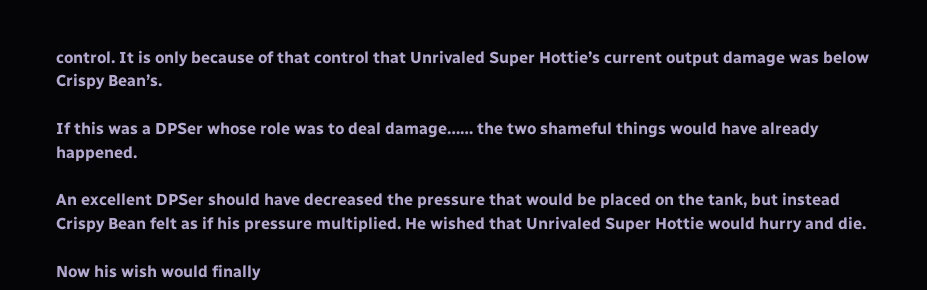control. It is only because of that control that Unrivaled Super Hottie’s current output damage was below Crispy Bean’s.

If this was a DPSer whose role was to deal damage…… the two shameful things would have already happened.

An excellent DPSer should have decreased the pressure that would be placed on the tank, but instead Crispy Bean felt as if his pressure multiplied. He wished that Unrivaled Super Hottie would hurry and die.

Now his wish would finally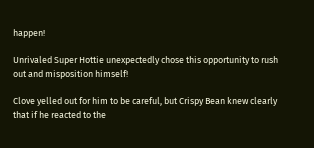happen!

Unrivaled Super Hottie unexpectedly chose this opportunity to rush out and misposition himself!

Clove yelled out for him to be careful, but Crispy Bean knew clearly that if he reacted to the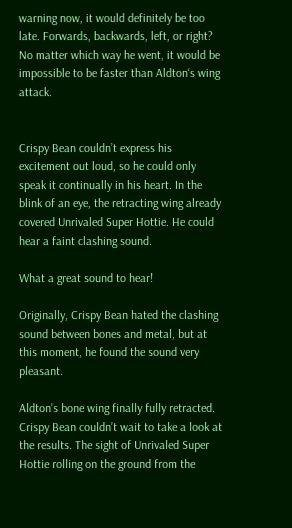warning now, it would definitely be too late. Forwards, backwards, left, or right? No matter which way he went, it would be impossible to be faster than Aldton‘s wing attack.


Crispy Bean couldn’t express his excitement out loud, so he could only speak it continually in his heart. In the blink of an eye, the retracting wing already covered Unrivaled Super Hottie. He could hear a faint clashing sound.

What a great sound to hear!

Originally, Crispy Bean hated the clashing sound between bones and metal, but at this moment, he found the sound very pleasant.

Aldton’s bone wing finally fully retracted. Crispy Bean couldn’t wait to take a look at the results. The sight of Unrivaled Super Hottie rolling on the ground from the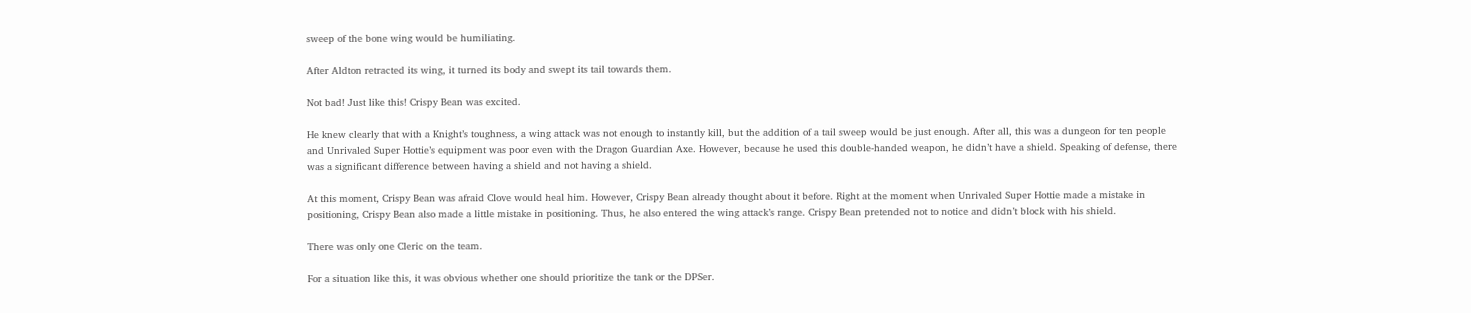sweep of the bone wing would be humiliating.

After Aldton retracted its wing, it turned its body and swept its tail towards them.

Not bad! Just like this! Crispy Bean was excited.

He knew clearly that with a Knight’s toughness, a wing attack was not enough to instantly kill, but the addition of a tail sweep would be just enough. After all, this was a dungeon for ten people and Unrivaled Super Hottie’s equipment was poor even with the Dragon Guardian Axe. However, because he used this double-handed weapon, he didn’t have a shield. Speaking of defense, there was a significant difference between having a shield and not having a shield.

At this moment, Crispy Bean was afraid Clove would heal him. However, Crispy Bean already thought about it before. Right at the moment when Unrivaled Super Hottie made a mistake in positioning, Crispy Bean also made a little mistake in positioning. Thus, he also entered the wing attack’s range. Crispy Bean pretended not to notice and didn’t block with his shield.

There was only one Cleric on the team.

For a situation like this, it was obvious whether one should prioritize the tank or the DPSer.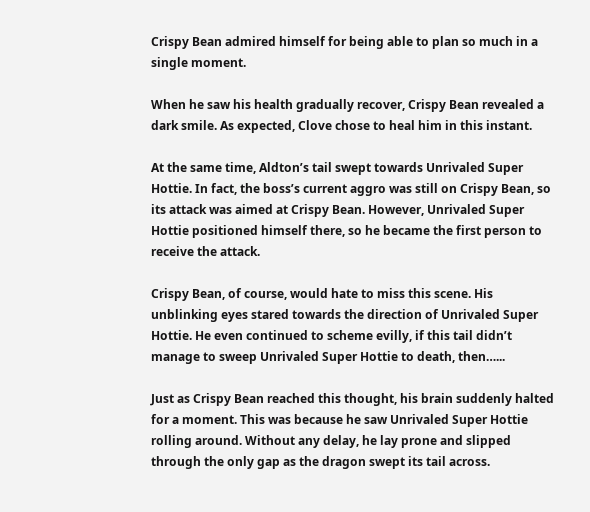Crispy Bean admired himself for being able to plan so much in a single moment.

When he saw his health gradually recover, Crispy Bean revealed a dark smile. As expected, Clove chose to heal him in this instant.

At the same time, Aldton’s tail swept towards Unrivaled Super Hottie. In fact, the boss’s current aggro was still on Crispy Bean, so its attack was aimed at Crispy Bean. However, Unrivaled Super Hottie positioned himself there, so he became the first person to receive the attack.

Crispy Bean, of course, would hate to miss this scene. His unblinking eyes stared towards the direction of Unrivaled Super Hottie. He even continued to scheme evilly, if this tail didn’t manage to sweep Unrivaled Super Hottie to death, then…...

Just as Crispy Bean reached this thought, his brain suddenly halted for a moment. This was because he saw Unrivaled Super Hottie rolling around. Without any delay, he lay prone and slipped through the only gap as the dragon swept its tail across.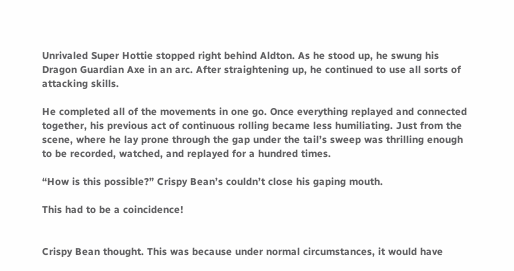Unrivaled Super Hottie stopped right behind Aldton. As he stood up, he swung his Dragon Guardian Axe in an arc. After straightening up, he continued to use all sorts of attacking skills.

He completed all of the movements in one go. Once everything replayed and connected together, his previous act of continuous rolling became less humiliating. Just from the scene, where he lay prone through the gap under the tail’s sweep was thrilling enough to be recorded, watched, and replayed for a hundred times.

“How is this possible?” Crispy Bean’s couldn’t close his gaping mouth.

This had to be a coincidence!


Crispy Bean thought. This was because under normal circumstances, it would have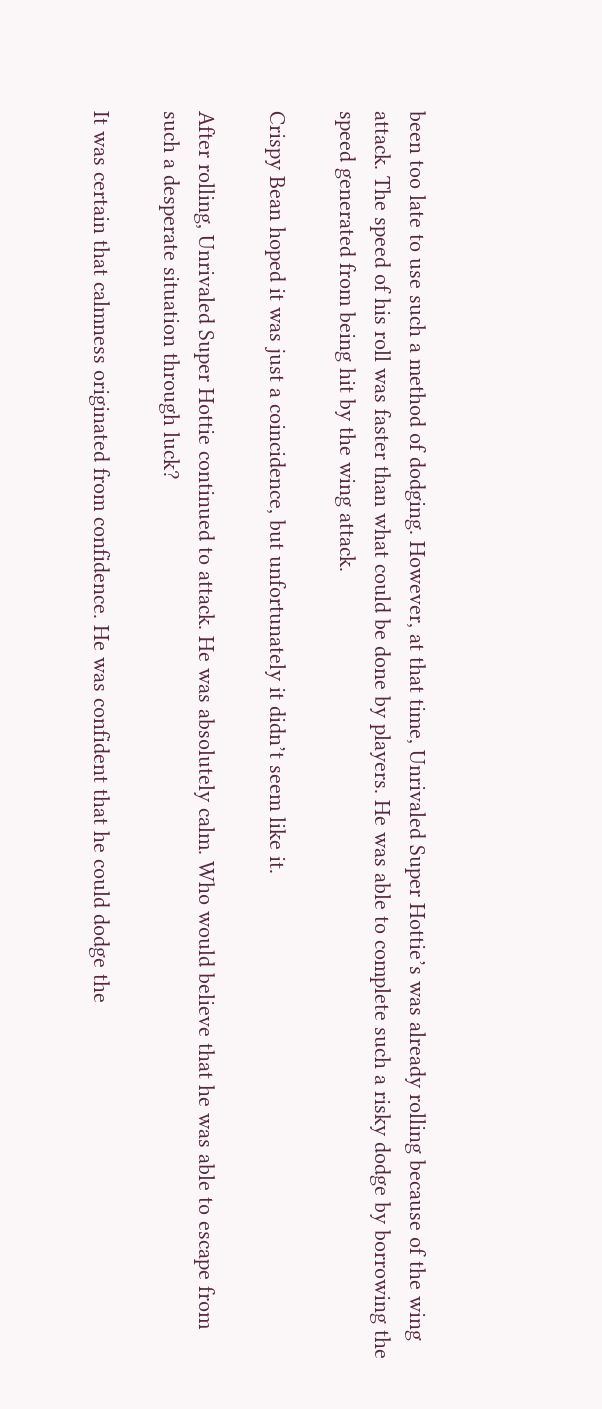been too late to use such a method of dodging. However, at that time, Unrivaled Super Hottie’s was already rolling because of the wing attack. The speed of his roll was faster than what could be done by players. He was able to complete such a risky dodge by borrowing the speed generated from being hit by the wing attack.

Crispy Bean hoped it was just a coincidence, but unfortunately it didn’t seem like it.

After rolling, Unrivaled Super Hottie continued to attack. He was absolutely calm. Who would believe that he was able to escape from such a desperate situation through luck?

It was certain that calmness originated from confidence. He was confident that he could dodge the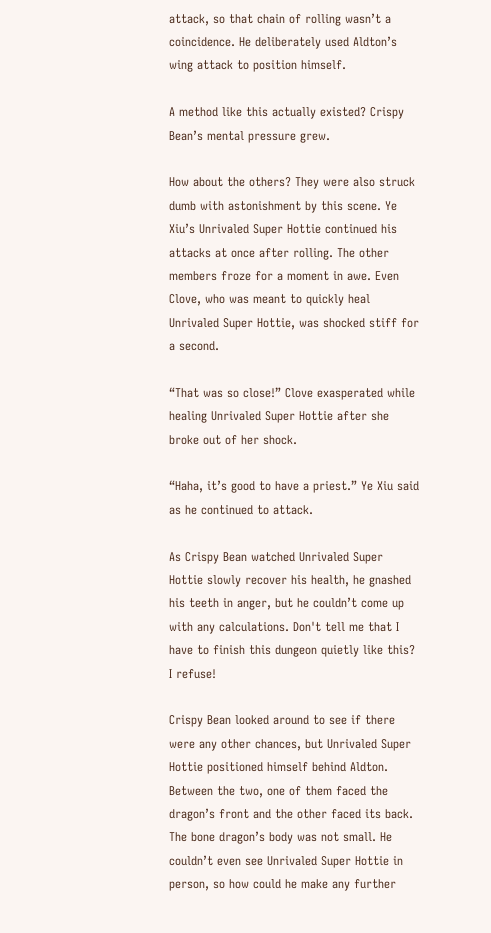attack, so that chain of rolling wasn’t a coincidence. He deliberately used Aldton’s wing attack to position himself.

A method like this actually existed? Crispy Bean’s mental pressure grew.

How about the others? They were also struck dumb with astonishment by this scene. Ye Xiu’s Unrivaled Super Hottie continued his attacks at once after rolling. The other members froze for a moment in awe. Even Clove, who was meant to quickly heal Unrivaled Super Hottie, was shocked stiff for a second.

“That was so close!” Clove exasperated while healing Unrivaled Super Hottie after she broke out of her shock.

“Haha, it’s good to have a priest.” Ye Xiu said as he continued to attack.

As Crispy Bean watched Unrivaled Super Hottie slowly recover his health, he gnashed his teeth in anger, but he couldn’t come up with any calculations. Don't tell me that I have to finish this dungeon quietly like this? I refuse!

Crispy Bean looked around to see if there were any other chances, but Unrivaled Super Hottie positioned himself behind Aldton. Between the two, one of them faced the dragon’s front and the other faced its back. The bone dragon’s body was not small. He couldn’t even see Unrivaled Super Hottie in person, so how could he make any further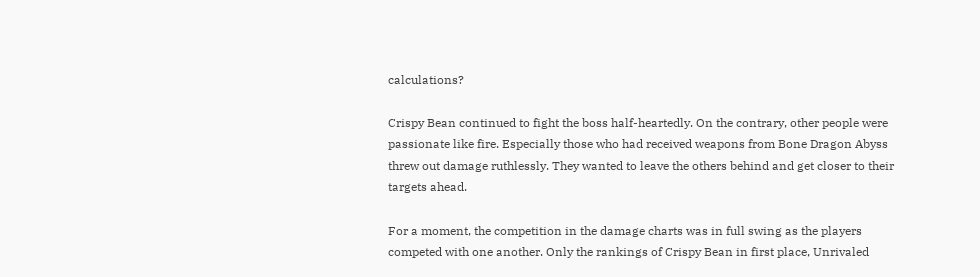calculations?

Crispy Bean continued to fight the boss half-heartedly. On the contrary, other people were passionate like fire. Especially those who had received weapons from Bone Dragon Abyss threw out damage ruthlessly. They wanted to leave the others behind and get closer to their targets ahead.

For a moment, the competition in the damage charts was in full swing as the players competed with one another. Only the rankings of Crispy Bean in first place, Unrivaled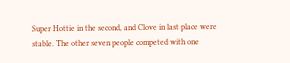Super Hottie in the second, and Clove in last place were stable. The other seven people competed with one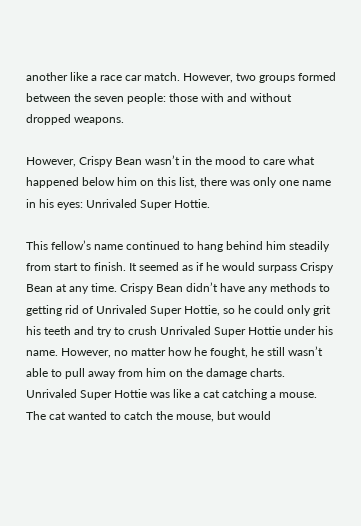another like a race car match. However, two groups formed between the seven people: those with and without dropped weapons.

However, Crispy Bean wasn’t in the mood to care what happened below him on this list, there was only one name in his eyes: Unrivaled Super Hottie.

This fellow’s name continued to hang behind him steadily from start to finish. It seemed as if he would surpass Crispy Bean at any time. Crispy Bean didn’t have any methods to getting rid of Unrivaled Super Hottie, so he could only grit his teeth and try to crush Unrivaled Super Hottie under his name. However, no matter how he fought, he still wasn’t able to pull away from him on the damage charts. Unrivaled Super Hottie was like a cat catching a mouse. The cat wanted to catch the mouse, but would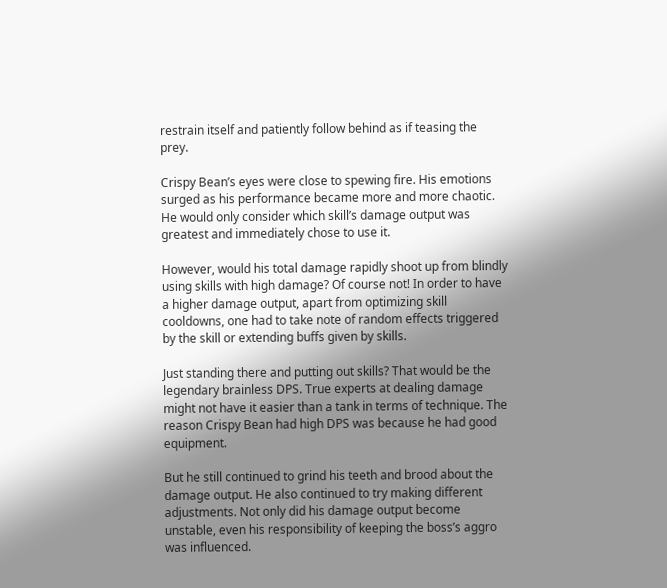restrain itself and patiently follow behind as if teasing the prey.

Crispy Bean’s eyes were close to spewing fire. His emotions surged as his performance became more and more chaotic. He would only consider which skill’s damage output was greatest and immediately chose to use it.

However, would his total damage rapidly shoot up from blindly using skills with high damage? Of course not! In order to have a higher damage output, apart from optimizing skill cooldowns, one had to take note of random effects triggered by the skill or extending buffs given by skills.

Just standing there and putting out skills? That would be the legendary brainless DPS. True experts at dealing damage might not have it easier than a tank in terms of technique. The reason Crispy Bean had high DPS was because he had good equipment.

But he still continued to grind his teeth and brood about the damage output. He also continued to try making different adjustments. Not only did his damage output become unstable, even his responsibility of keeping the boss’s aggro was influenced.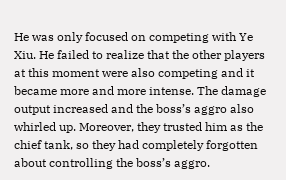He was only focused on competing with Ye Xiu. He failed to realize that the other players at this moment were also competing and it became more and more intense. The damage output increased and the boss’s aggro also whirled up. Moreover, they trusted him as the chief tank, so they had completely forgotten about controlling the boss’s aggro.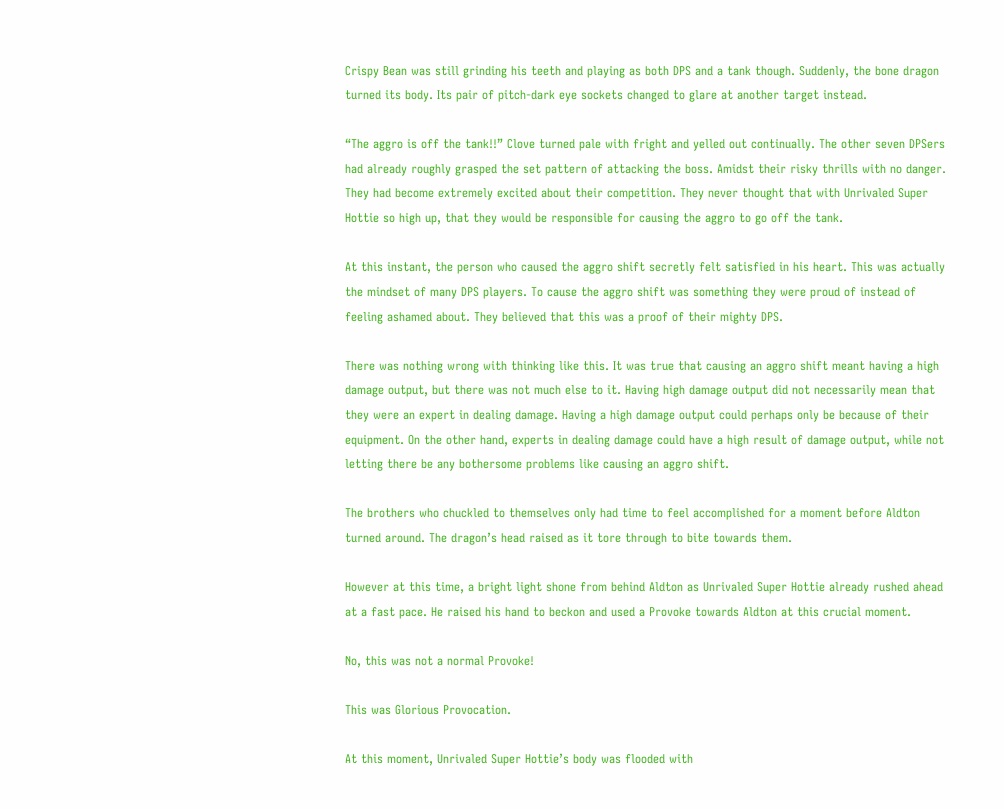Crispy Bean was still grinding his teeth and playing as both DPS and a tank though. Suddenly, the bone dragon turned its body. Its pair of pitch-dark eye sockets changed to glare at another target instead.

“The aggro is off the tank!!” Clove turned pale with fright and yelled out continually. The other seven DPSers had already roughly grasped the set pattern of attacking the boss. Amidst their risky thrills with no danger. They had become extremely excited about their competition. They never thought that with Unrivaled Super Hottie so high up, that they would be responsible for causing the aggro to go off the tank.

At this instant, the person who caused the aggro shift secretly felt satisfied in his heart. This was actually the mindset of many DPS players. To cause the aggro shift was something they were proud of instead of feeling ashamed about. They believed that this was a proof of their mighty DPS.

There was nothing wrong with thinking like this. It was true that causing an aggro shift meant having a high damage output, but there was not much else to it. Having high damage output did not necessarily mean that they were an expert in dealing damage. Having a high damage output could perhaps only be because of their equipment. On the other hand, experts in dealing damage could have a high result of damage output, while not letting there be any bothersome problems like causing an aggro shift.

The brothers who chuckled to themselves only had time to feel accomplished for a moment before Aldton turned around. The dragon’s head raised as it tore through to bite towards them.

However at this time, a bright light shone from behind Aldton as Unrivaled Super Hottie already rushed ahead at a fast pace. He raised his hand to beckon and used a Provoke towards Aldton at this crucial moment.

No, this was not a normal Provoke!

This was Glorious Provocation.

At this moment, Unrivaled Super Hottie’s body was flooded with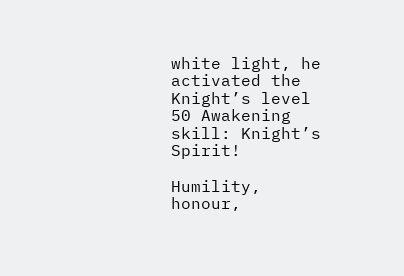white light, he activated the Knight’s level 50 Awakening skill: Knight’s Spirit!

Humility, honour,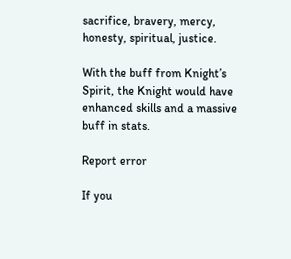sacrifice, bravery, mercy, honesty, spiritual, justice.

With the buff from Knight’s Spirit, the Knight would have enhanced skills and a massive buff in stats.

Report error

If you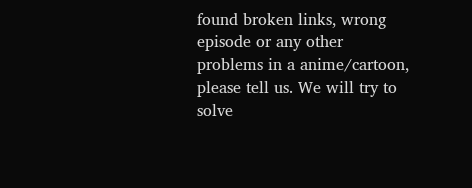found broken links, wrong episode or any other problems in a anime/cartoon, please tell us. We will try to solve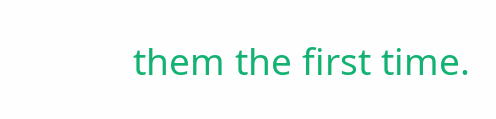them the first time.